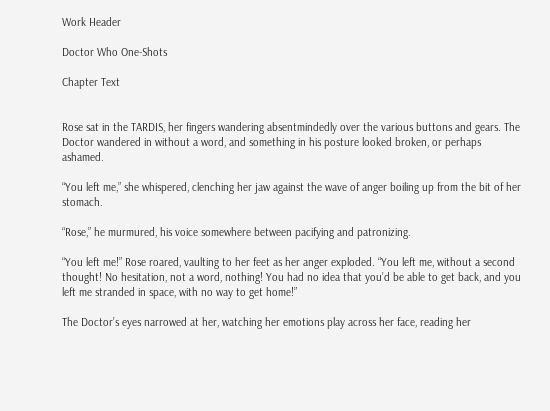Work Header

Doctor Who One-Shots

Chapter Text


Rose sat in the TARDIS, her fingers wandering absentmindedly over the various buttons and gears. The Doctor wandered in without a word, and something in his posture looked broken, or perhaps ashamed.

“You left me,” she whispered, clenching her jaw against the wave of anger boiling up from the bit of her stomach.

“Rose,” he murmured, his voice somewhere between pacifying and patronizing.

“You left me!” Rose roared, vaulting to her feet as her anger exploded. “You left me, without a second thought! No hesitation, not a word, nothing! You had no idea that you’d be able to get back, and you left me stranded in space, with no way to get home!”

The Doctor’s eyes narrowed at her, watching her emotions play across her face, reading her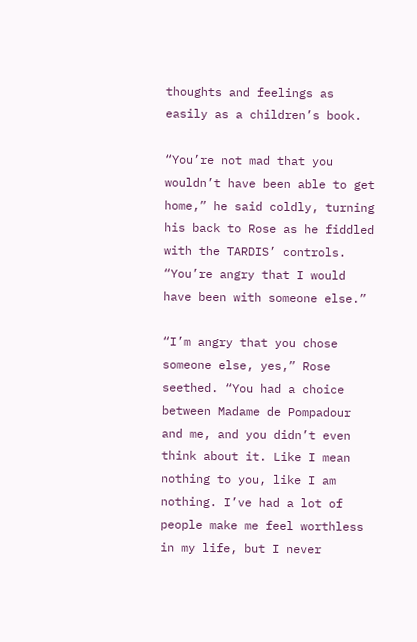thoughts and feelings as easily as a children’s book.

“You’re not mad that you wouldn’t have been able to get home,” he said coldly, turning his back to Rose as he fiddled with the TARDIS’ controls. “You’re angry that I would have been with someone else.”

“I’m angry that you chose someone else, yes,” Rose seethed. “You had a choice between Madame de Pompadour and me, and you didn’t even think about it. Like I mean nothing to you, like I am nothing. I’ve had a lot of people make me feel worthless in my life, but I never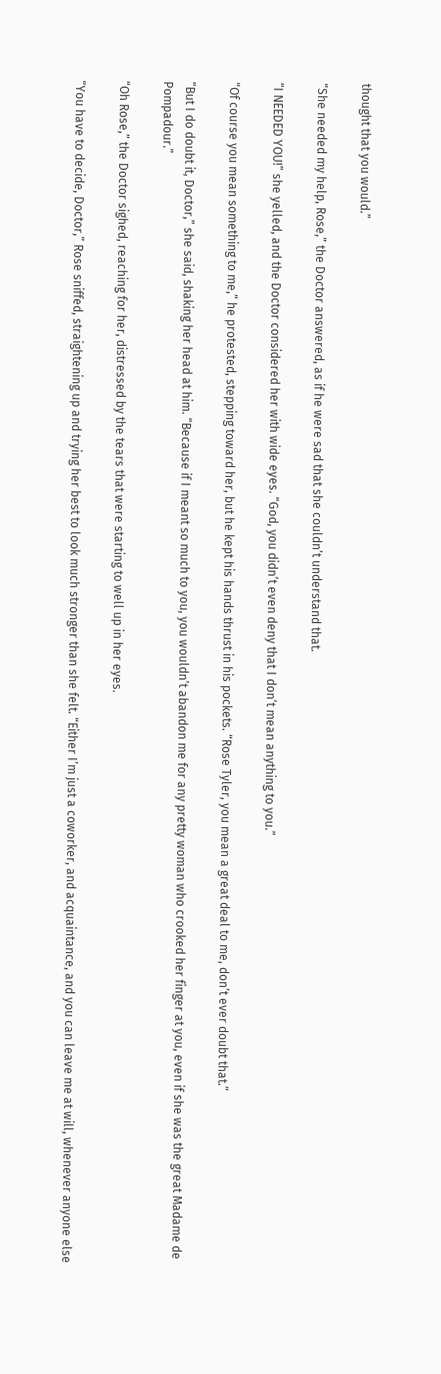thought that you would.”

“She needed my help, Rose,” the Doctor answered, as if he were sad that she couldn’t understand that.

“I NEEDED YOU!” she yelled, and the Doctor considered her with wide eyes. “God, you didn’t even deny that I don’t mean anything to you.”

“Of course you mean something to me,” he protested, stepping toward her, but he kept his hands thrust in his pockets. “Rose Tyler, you mean a great deal to me, don’t ever doubt that.”

“But I do doubt it, Doctor,” she said, shaking her head at him. “Because if I meant so much to you, you wouldn’t abandon me for any pretty woman who crooked her finger at you, even if she was the great Madame de Pompadour.”

“Oh Rose,” the Doctor sighed, reaching for her, distressed by the tears that were starting to well up in her eyes.

“You have to decide, Doctor,” Rose sniffed, straightening up and trying her best to look much stronger than she felt. “Either I’m just a coworker, and acquaintance, and you can leave me at will, whenever anyone else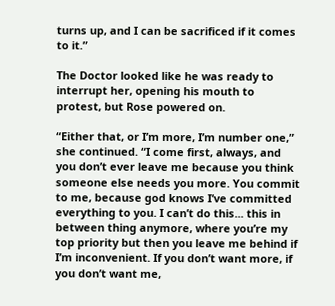turns up, and I can be sacrificed if it comes to it.”

The Doctor looked like he was ready to interrupt her, opening his mouth to protest, but Rose powered on.

“Either that, or I’m more, I’m number one,” she continued. “I come first, always, and you don’t ever leave me because you think someone else needs you more. You commit to me, because god knows I’ve committed everything to you. I can’t do this... this in between thing anymore, where you’re my top priority but then you leave me behind if I’m inconvenient. If you don’t want more, if you don’t want me,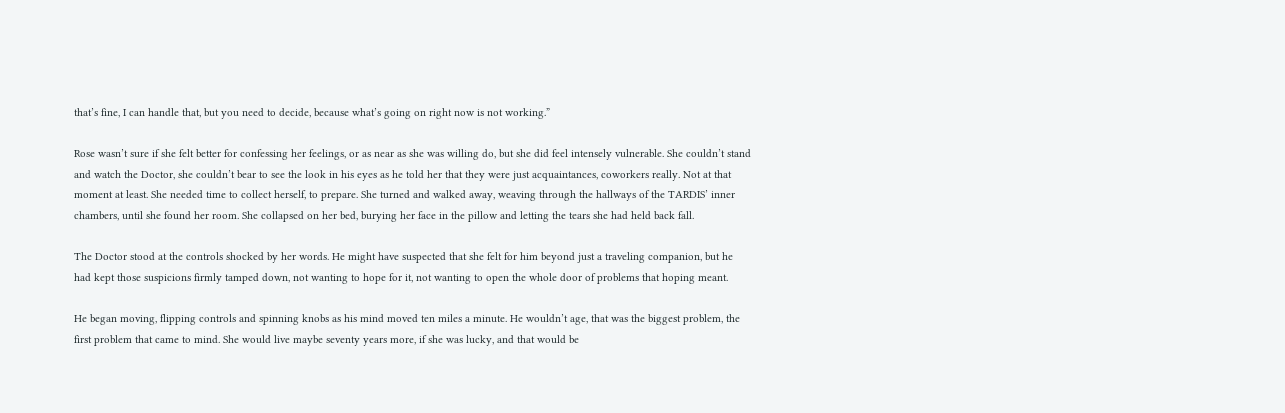that’s fine, I can handle that, but you need to decide, because what’s going on right now is not working.”

Rose wasn’t sure if she felt better for confessing her feelings, or as near as she was willing do, but she did feel intensely vulnerable. She couldn’t stand and watch the Doctor, she couldn’t bear to see the look in his eyes as he told her that they were just acquaintances, coworkers really. Not at that moment at least. She needed time to collect herself, to prepare. She turned and walked away, weaving through the hallways of the TARDIS’ inner chambers, until she found her room. She collapsed on her bed, burying her face in the pillow and letting the tears she had held back fall.

The Doctor stood at the controls shocked by her words. He might have suspected that she felt for him beyond just a traveling companion, but he had kept those suspicions firmly tamped down, not wanting to hope for it, not wanting to open the whole door of problems that hoping meant.

He began moving, flipping controls and spinning knobs as his mind moved ten miles a minute. He wouldn’t age, that was the biggest problem, the first problem that came to mind. She would live maybe seventy years more, if she was lucky, and that would be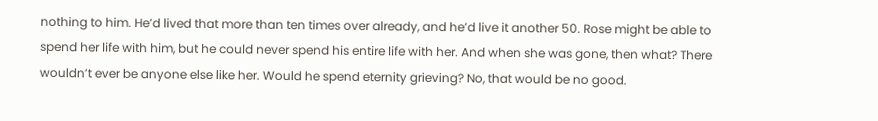nothing to him. He’d lived that more than ten times over already, and he’d live it another 50. Rose might be able to spend her life with him, but he could never spend his entire life with her. And when she was gone, then what? There wouldn’t ever be anyone else like her. Would he spend eternity grieving? No, that would be no good.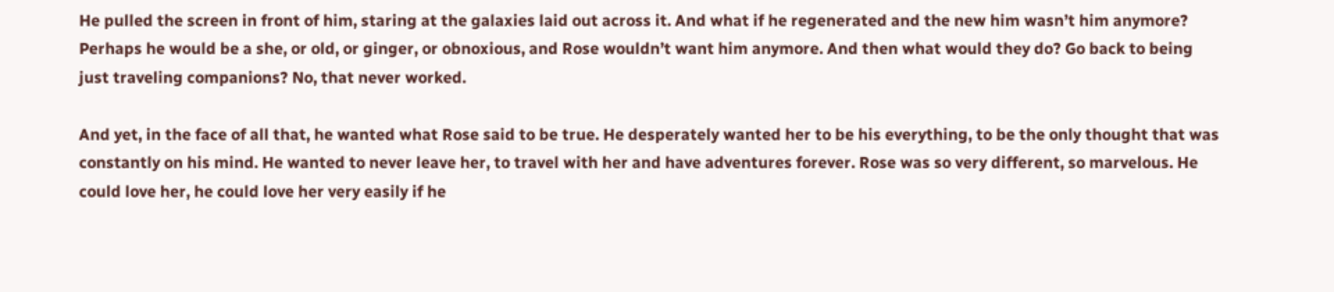He pulled the screen in front of him, staring at the galaxies laid out across it. And what if he regenerated and the new him wasn’t him anymore? Perhaps he would be a she, or old, or ginger, or obnoxious, and Rose wouldn’t want him anymore. And then what would they do? Go back to being just traveling companions? No, that never worked.

And yet, in the face of all that, he wanted what Rose said to be true. He desperately wanted her to be his everything, to be the only thought that was constantly on his mind. He wanted to never leave her, to travel with her and have adventures forever. Rose was so very different, so marvelous. He could love her, he could love her very easily if he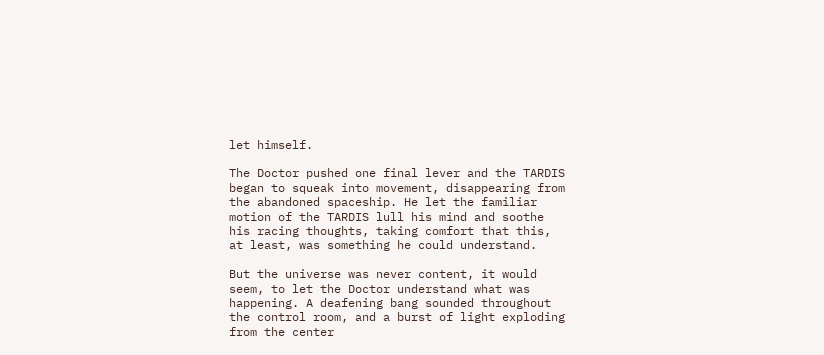let himself.

The Doctor pushed one final lever and the TARDIS began to squeak into movement, disappearing from the abandoned spaceship. He let the familiar motion of the TARDIS lull his mind and soothe his racing thoughts, taking comfort that this, at least, was something he could understand.

But the universe was never content, it would seem, to let the Doctor understand what was happening. A deafening bang sounded throughout the control room, and a burst of light exploding from the center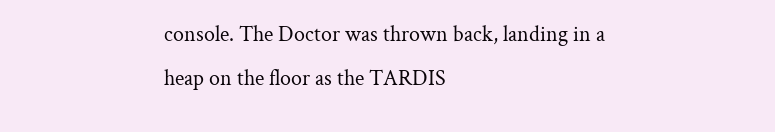console. The Doctor was thrown back, landing in a heap on the floor as the TARDIS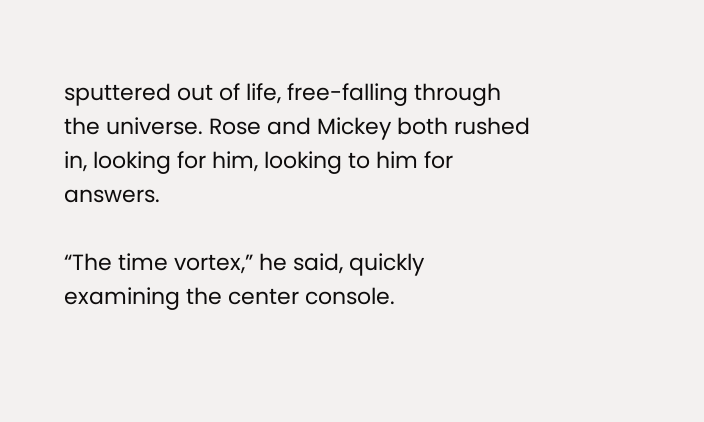sputtered out of life, free-falling through the universe. Rose and Mickey both rushed in, looking for him, looking to him for answers.

“The time vortex,” he said, quickly examining the center console.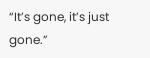“It’s gone, it’s just gone.”